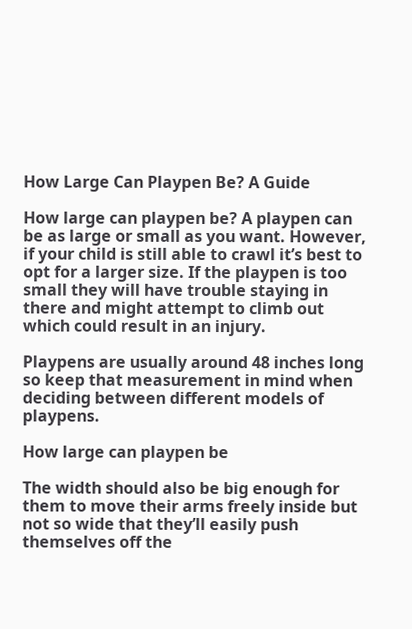How Large Can Playpen Be? A Guide

How large can playpen be? A playpen can be as large or small as you want. However, if your child is still able to crawl it’s best to opt for a larger size. If the playpen is too small they will have trouble staying in there and might attempt to climb out which could result in an injury.

Playpens are usually around 48 inches long so keep that measurement in mind when deciding between different models of playpens.

How large can playpen be

The width should also be big enough for them to move their arms freely inside but not so wide that they’ll easily push themselves off the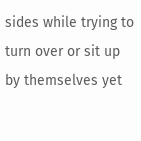sides while trying to turn over or sit up by themselves yet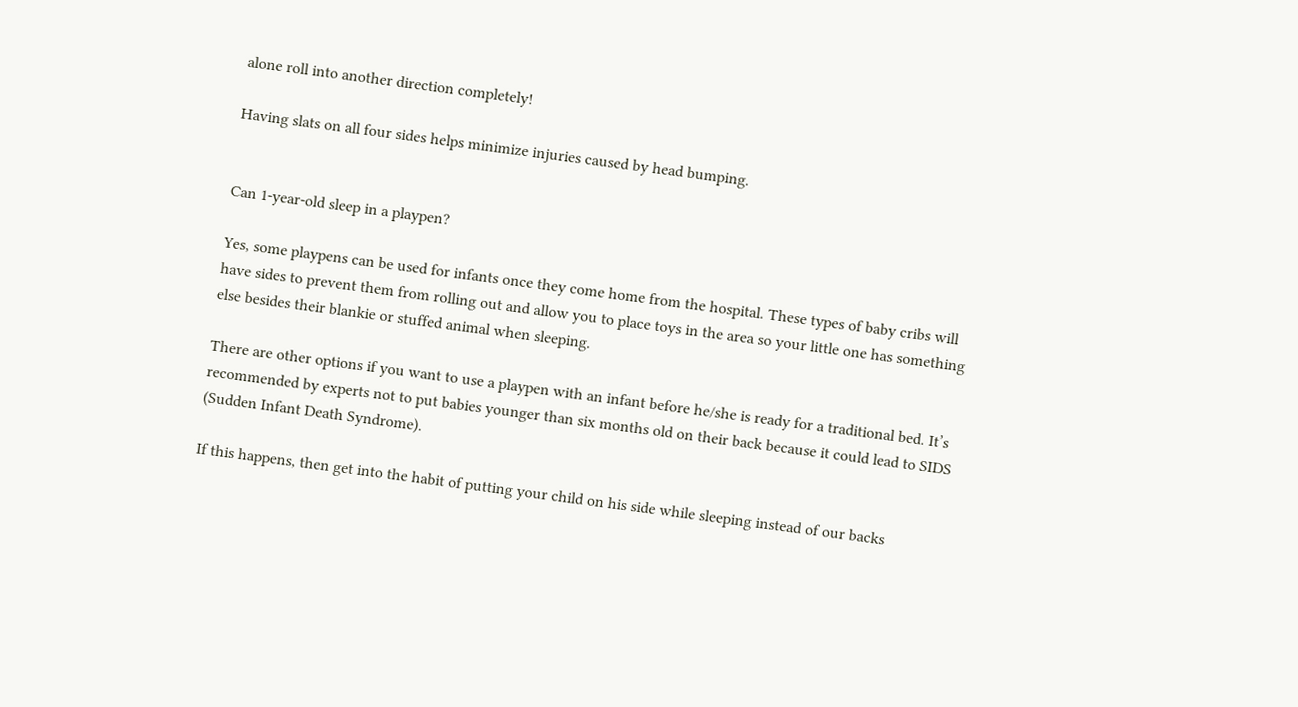alone roll into another direction completely!

Having slats on all four sides helps minimize injuries caused by head bumping.


Can 1-year-old sleep in a playpen?

Yes, some playpens can be used for infants once they come home from the hospital. These types of baby cribs will have sides to prevent them from rolling out and allow you to place toys in the area so your little one has something else besides their blankie or stuffed animal when sleeping.

There are other options if you want to use a playpen with an infant before he/she is ready for a traditional bed. It’s recommended by experts not to put babies younger than six months old on their back because it could lead to SIDS (Sudden Infant Death Syndrome).

If this happens, then get into the habit of putting your child on his side while sleeping instead of our backs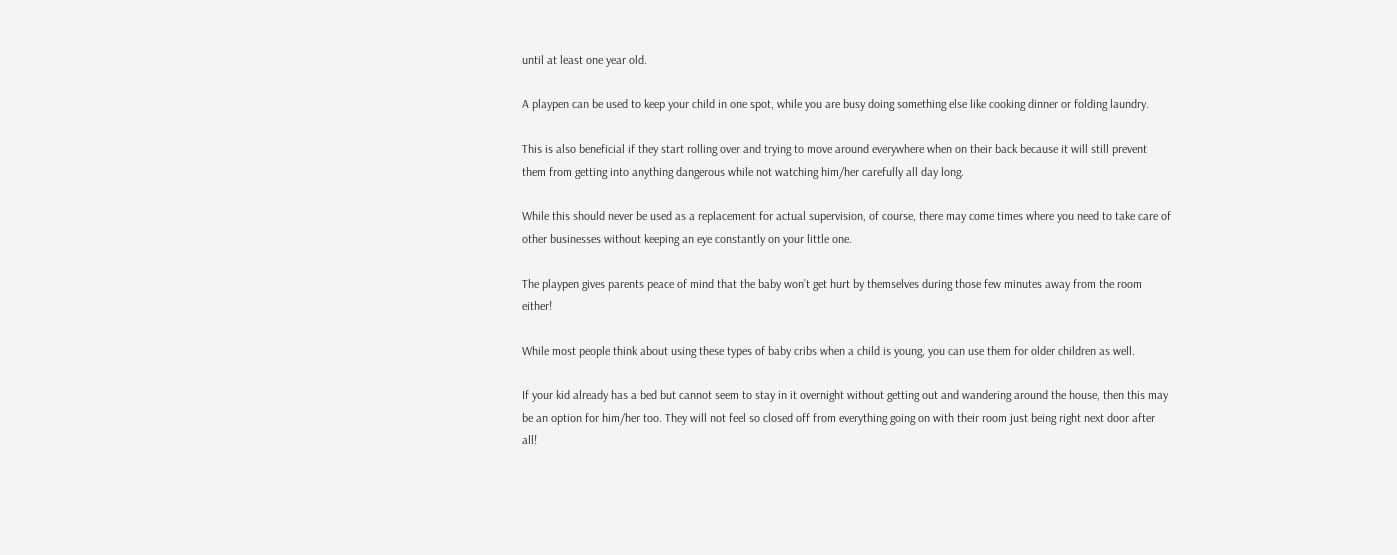until at least one year old.

A playpen can be used to keep your child in one spot, while you are busy doing something else like cooking dinner or folding laundry.

This is also beneficial if they start rolling over and trying to move around everywhere when on their back because it will still prevent them from getting into anything dangerous while not watching him/her carefully all day long.

While this should never be used as a replacement for actual supervision, of course, there may come times where you need to take care of other businesses without keeping an eye constantly on your little one.

The playpen gives parents peace of mind that the baby won’t get hurt by themselves during those few minutes away from the room either!

While most people think about using these types of baby cribs when a child is young, you can use them for older children as well.

If your kid already has a bed but cannot seem to stay in it overnight without getting out and wandering around the house, then this may be an option for him/her too. They will not feel so closed off from everything going on with their room just being right next door after all!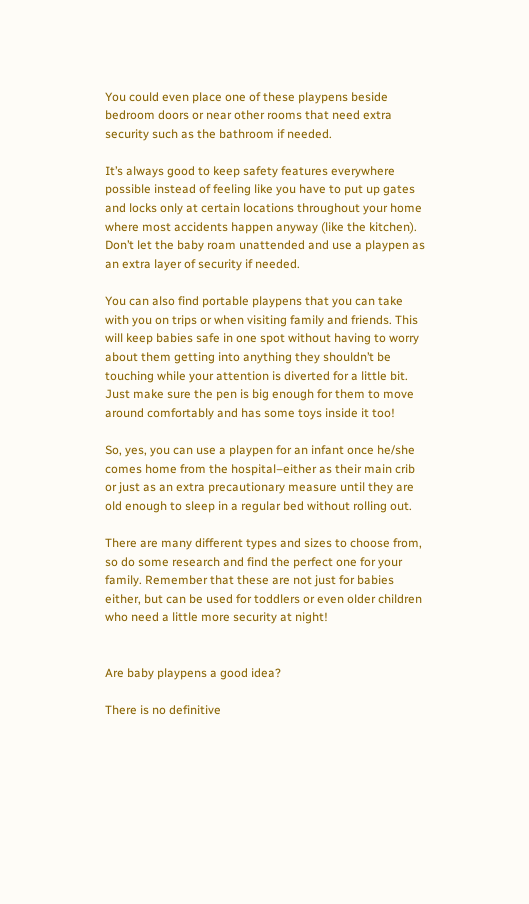You could even place one of these playpens beside bedroom doors or near other rooms that need extra security such as the bathroom if needed.

It’s always good to keep safety features everywhere possible instead of feeling like you have to put up gates and locks only at certain locations throughout your home where most accidents happen anyway (like the kitchen). Don’t let the baby roam unattended and use a playpen as an extra layer of security if needed.

You can also find portable playpens that you can take with you on trips or when visiting family and friends. This will keep babies safe in one spot without having to worry about them getting into anything they shouldn’t be touching while your attention is diverted for a little bit. Just make sure the pen is big enough for them to move around comfortably and has some toys inside it too!

So, yes, you can use a playpen for an infant once he/she comes home from the hospital–either as their main crib or just as an extra precautionary measure until they are old enough to sleep in a regular bed without rolling out.

There are many different types and sizes to choose from, so do some research and find the perfect one for your family. Remember that these are not just for babies either, but can be used for toddlers or even older children who need a little more security at night!


Are baby playpens a good idea?

There is no definitive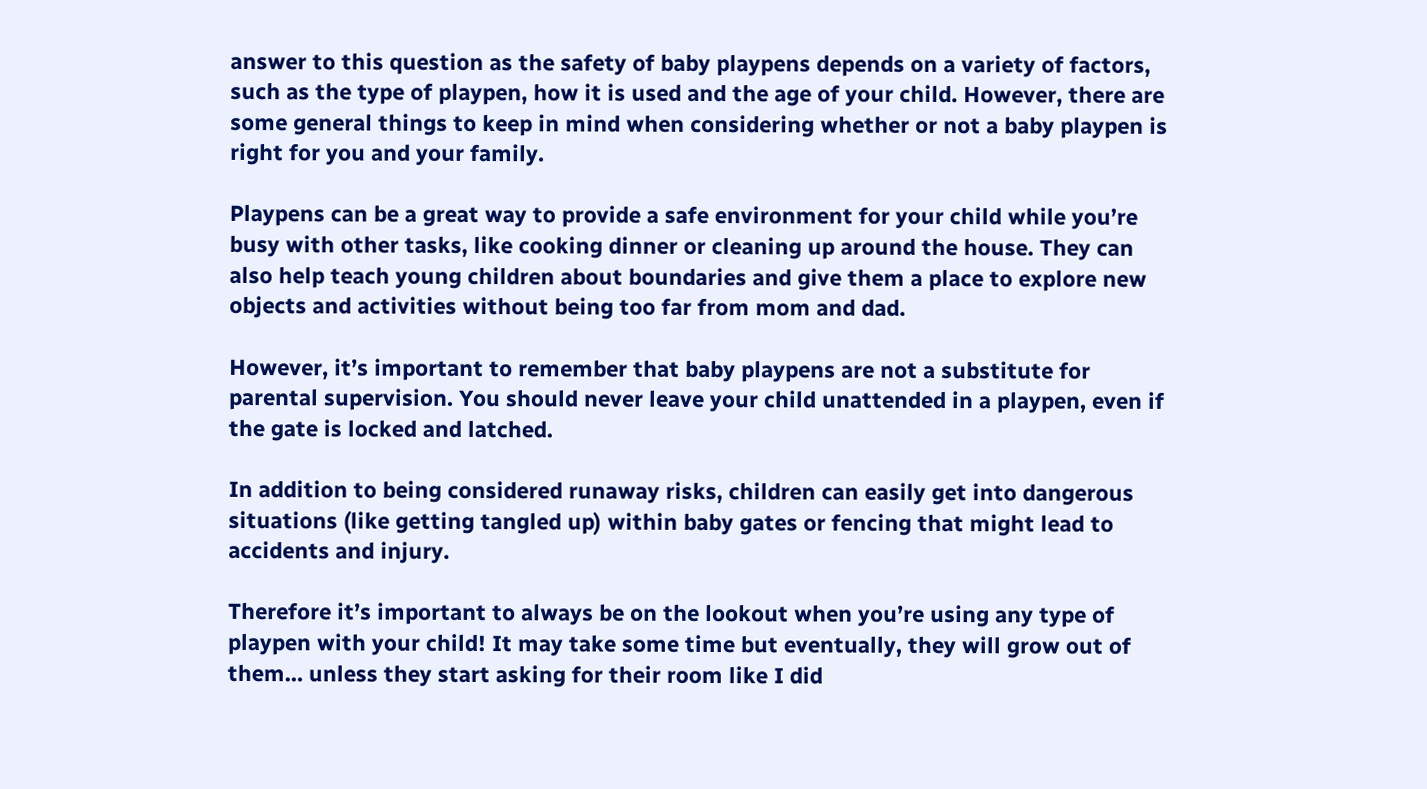answer to this question as the safety of baby playpens depends on a variety of factors, such as the type of playpen, how it is used and the age of your child. However, there are some general things to keep in mind when considering whether or not a baby playpen is right for you and your family.

Playpens can be a great way to provide a safe environment for your child while you’re busy with other tasks, like cooking dinner or cleaning up around the house. They can also help teach young children about boundaries and give them a place to explore new objects and activities without being too far from mom and dad.

However, it’s important to remember that baby playpens are not a substitute for parental supervision. You should never leave your child unattended in a playpen, even if the gate is locked and latched.

In addition to being considered runaway risks, children can easily get into dangerous situations (like getting tangled up) within baby gates or fencing that might lead to accidents and injury.

Therefore it’s important to always be on the lookout when you’re using any type of playpen with your child! It may take some time but eventually, they will grow out of them… unless they start asking for their room like I did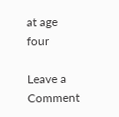at age four

Leave a Comment